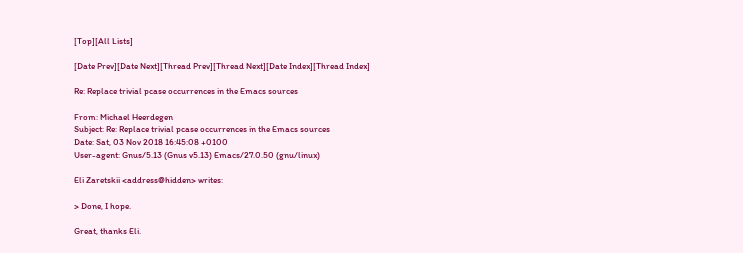[Top][All Lists]

[Date Prev][Date Next][Thread Prev][Thread Next][Date Index][Thread Index]

Re: Replace trivial pcase occurrences in the Emacs sources

From: Michael Heerdegen
Subject: Re: Replace trivial pcase occurrences in the Emacs sources
Date: Sat, 03 Nov 2018 16:45:08 +0100
User-agent: Gnus/5.13 (Gnus v5.13) Emacs/27.0.50 (gnu/linux)

Eli Zaretskii <address@hidden> writes:

> Done, I hope.

Great, thanks Eli.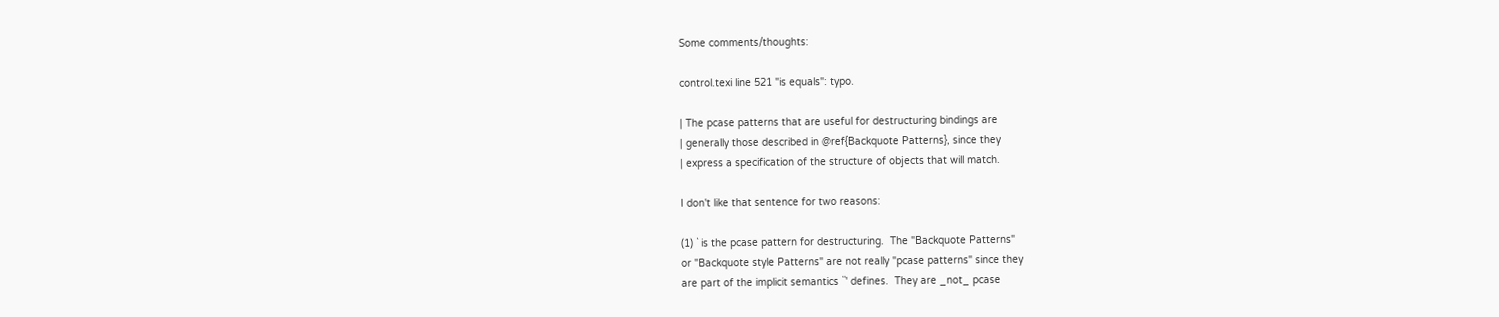Some comments/thoughts:

control.texi line 521 "is equals": typo.

| The pcase patterns that are useful for destructuring bindings are
| generally those described in @ref{Backquote Patterns}, since they
| express a specification of the structure of objects that will match.

I don't like that sentence for two reasons:

(1) ` is the pcase pattern for destructuring.  The "Backquote Patterns"
or "Backquote style Patterns" are not really "pcase patterns" since they
are part of the implicit semantics ``' defines.  They are _not_ pcase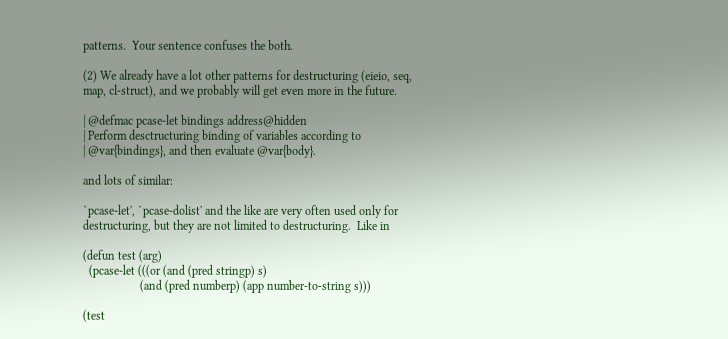patterns.  Your sentence confuses the both.

(2) We already have a lot other patterns for destructuring (eieio, seq,
map, cl-struct), and we probably will get even more in the future.

| @defmac pcase-let bindings address@hidden
| Perform desctructuring binding of variables according to
| @var{bindings}, and then evaluate @var{body}.

and lots of similar:

`pcase-let', `pcase-dolist' and the like are very often used only for
destructuring, but they are not limited to destructuring.  Like in

(defun test (arg)
  (pcase-let (((or (and (pred stringp) s)
                   (and (pred numberp) (app number-to-string s)))

(test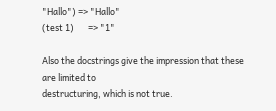"Hallo") => "Hallo"
(test 1)       => "1"

Also the docstrings give the impression that these are limited to
destructuring, which is not true.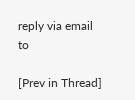reply via email to

[Prev in Thread]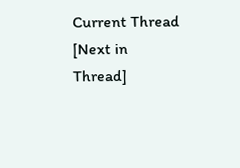Current Thread [Next in Thread]